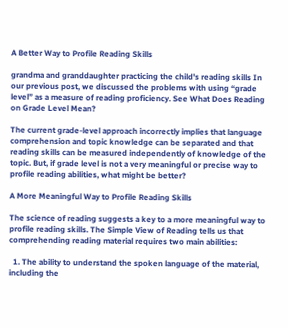A Better Way to Profile Reading Skills

grandma and granddaughter practicing the child's reading skills In our previous post, we discussed the problems with using “grade level” as a measure of reading proficiency. See What Does Reading on Grade Level Mean?

The current grade-level approach incorrectly implies that language comprehension and topic knowledge can be separated and that reading skills can be measured independently of knowledge of the topic. But, if grade level is not a very meaningful or precise way to profile reading abilities, what might be better?

A More Meaningful Way to Profile Reading Skills

The science of reading suggests a key to a more meaningful way to profile reading skills. The Simple View of Reading tells us that comprehending reading material requires two main abilities:

  1. The ability to understand the spoken language of the material, including the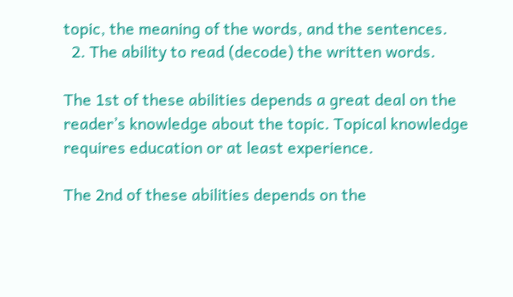topic, the meaning of the words, and the sentences.
  2. The ability to read (decode) the written words.

The 1st of these abilities depends a great deal on the reader’s knowledge about the topic. Topical knowledge requires education or at least experience.

The 2nd of these abilities depends on the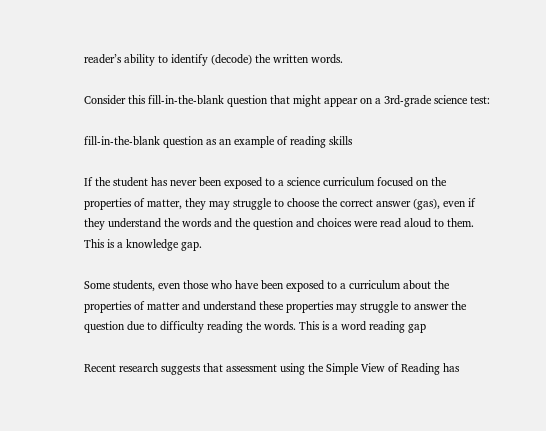reader’s ability to identify (decode) the written words.

Consider this fill-in-the-blank question that might appear on a 3rd-grade science test:

fill-in-the-blank question as an example of reading skills

If the student has never been exposed to a science curriculum focused on the properties of matter, they may struggle to choose the correct answer (gas), even if they understand the words and the question and choices were read aloud to them. This is a knowledge gap.

Some students, even those who have been exposed to a curriculum about the properties of matter and understand these properties may struggle to answer the question due to difficulty reading the words. This is a word reading gap

Recent research suggests that assessment using the Simple View of Reading has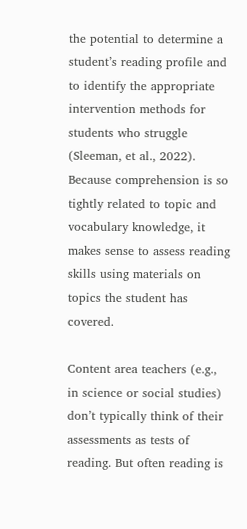the potential to determine a student’s reading profile and to identify the appropriate intervention methods for students who struggle (Sleeman, et al., 2022). Because comprehension is so tightly related to topic and vocabulary knowledge, it makes sense to assess reading skills using materials on topics the student has covered.

Content area teachers (e.g., in science or social studies) don’t typically think of their assessments as tests of reading. But often reading is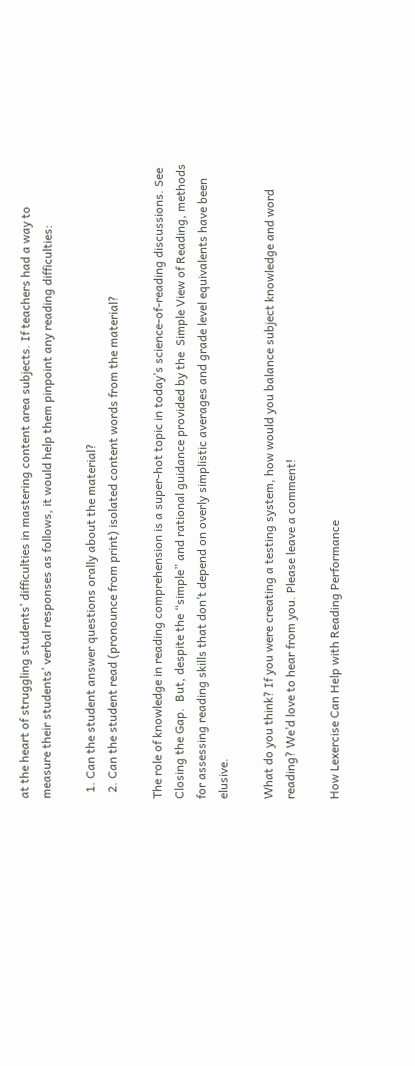at the heart of struggling students’ difficulties in mastering content area subjects. If teachers had a way to measure their students’ verbal responses as follows, it would help them pinpoint any reading difficulties:

  1. Can the student answer questions orally about the material?
  2. Can the student read (pronounce from print) isolated content words from the material?

The role of knowledge in reading comprehension is a super-hot topic in today’s science-of-reading discussions. See Closing the Gap.  But, despite the “simple” and rational guidance provided by the  Simple View of Reading, methods for assessing reading skills that don’t depend on overly simplistic averages and grade level equivalents have been elusive.

What do you think? If you were creating a testing system, how would you balance subject knowledge and word reading? We’d love to hear from you. Please leave a comment!

How Lexercise Can Help with Reading Performance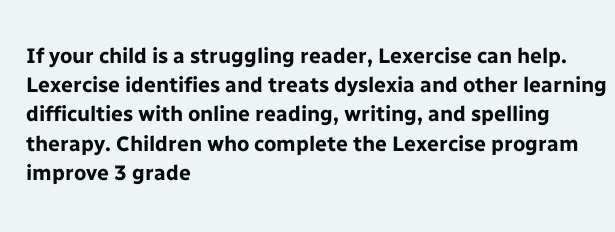If your child is a struggling reader, Lexercise can help. Lexercise identifies and treats dyslexia and other learning difficulties with online reading, writing, and spelling therapy. Children who complete the Lexercise program improve 3 grade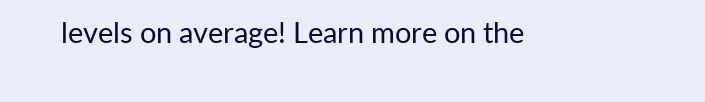levels on average! Learn more on the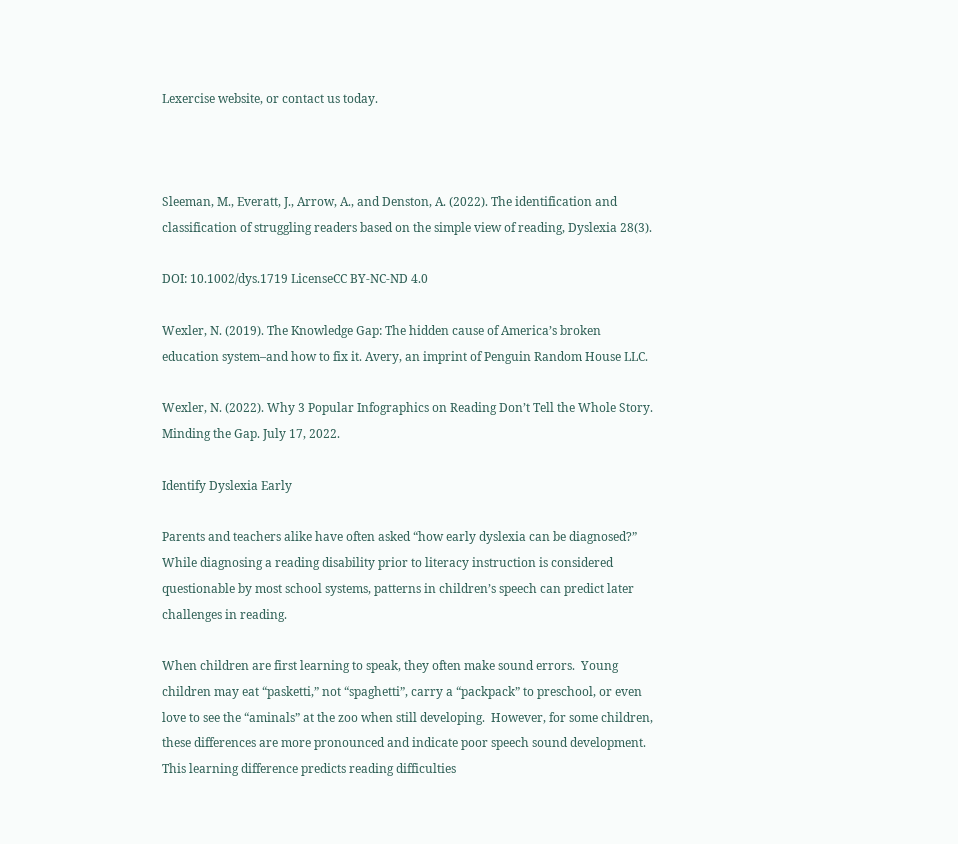Lexercise website, or contact us today.



Sleeman, M., Everatt, J., Arrow, A., and Denston, A. (2022). The identification and classification of struggling readers based on the simple view of reading, Dyslexia 28(3).

DOI: 10.1002/dys.1719 LicenseCC BY-NC-ND 4.0

Wexler, N. (2019). The Knowledge Gap: The hidden cause of America’s broken education system–and how to fix it. Avery, an imprint of Penguin Random House LLC.

Wexler, N. (2022). Why 3 Popular Infographics on Reading Don’t Tell the Whole Story. Minding the Gap. July 17, 2022.

Identify Dyslexia Early

Parents and teachers alike have often asked “how early dyslexia can be diagnosed?” While diagnosing a reading disability prior to literacy instruction is considered questionable by most school systems, patterns in children’s speech can predict later challenges in reading.

When children are first learning to speak, they often make sound errors.  Young children may eat “pasketti,” not “spaghetti”, carry a “packpack” to preschool, or even love to see the “aminals” at the zoo when still developing.  However, for some children, these differences are more pronounced and indicate poor speech sound development.  This learning difference predicts reading difficulties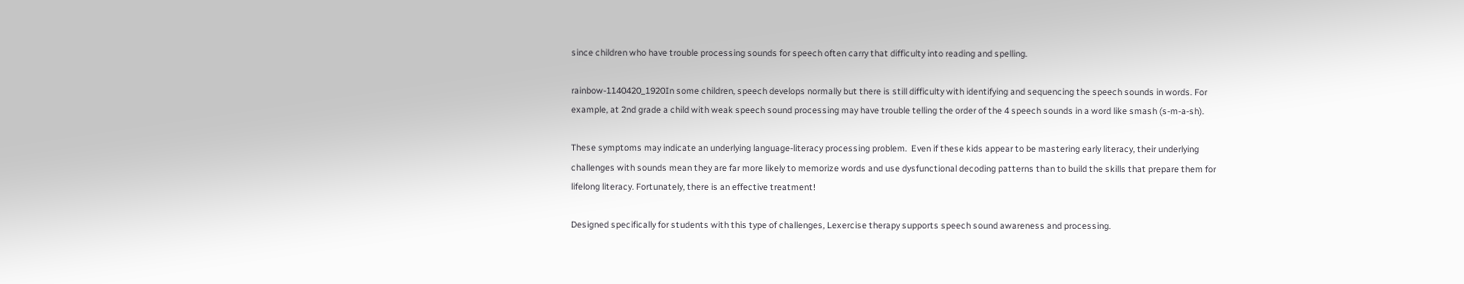since children who have trouble processing sounds for speech often carry that difficulty into reading and spelling.

rainbow-1140420_1920In some children, speech develops normally but there is still difficulty with identifying and sequencing the speech sounds in words. For example, at 2nd grade a child with weak speech sound processing may have trouble telling the order of the 4 speech sounds in a word like smash (s-m-a-sh).

These symptoms may indicate an underlying language-literacy processing problem.  Even if these kids appear to be mastering early literacy, their underlying challenges with sounds mean they are far more likely to memorize words and use dysfunctional decoding patterns than to build the skills that prepare them for lifelong literacy. Fortunately, there is an effective treatment!

Designed specifically for students with this type of challenges, Lexercise therapy supports speech sound awareness and processing.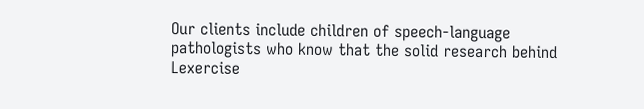Our clients include children of speech-language pathologists who know that the solid research behind Lexercise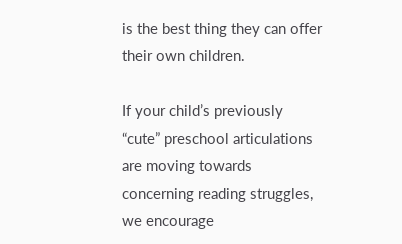is the best thing they can offer their own children.

If your child’s previously “cute” preschool articulations are moving towards concerning reading struggles, we encourage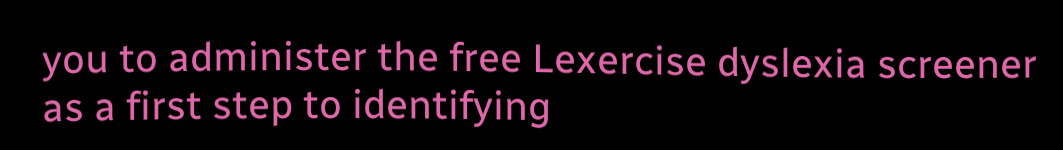you to administer the free Lexercise dyslexia screener as a first step to identifying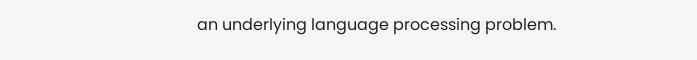an underlying language processing problem.